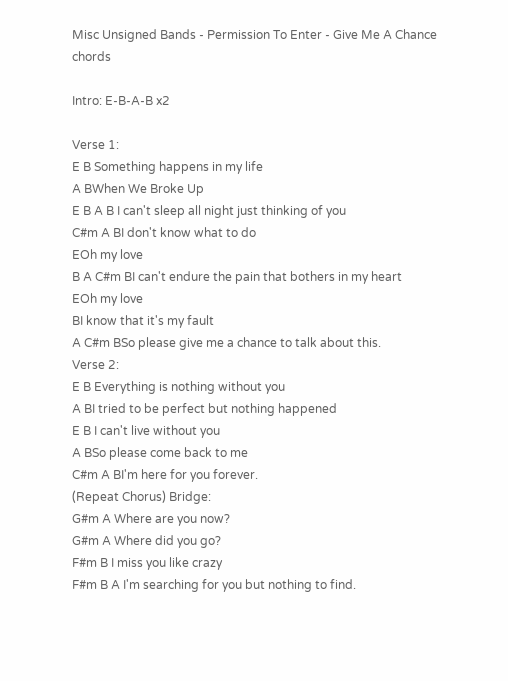Misc Unsigned Bands - Permission To Enter - Give Me A Chance chords

Intro: E-B-A-B x2

Verse 1:
E B Something happens in my life
A BWhen We Broke Up
E B A B I can't sleep all night just thinking of you
C#m A BI don't know what to do
EOh my love
B A C#m BI can't endure the pain that bothers in my heart
EOh my love
BI know that it's my fault
A C#m BSo please give me a chance to talk about this.
Verse 2:
E B Everything is nothing without you
A BI tried to be perfect but nothing happened
E B I can't live without you
A BSo please come back to me
C#m A BI'm here for you forever.
(Repeat Chorus) Bridge:
G#m A Where are you now?
G#m A Where did you go?
F#m B I miss you like crazy
F#m B A I'm searching for you but nothing to find.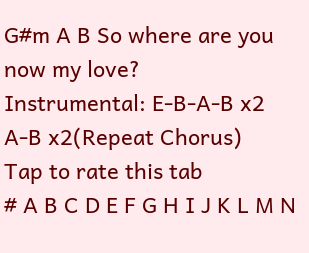G#m A B So where are you now my love?
Instrumental: E-B-A-B x2
A-B x2(Repeat Chorus)
Tap to rate this tab
# A B C D E F G H I J K L M N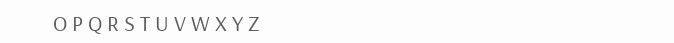O P Q R S T U V W X Y Z